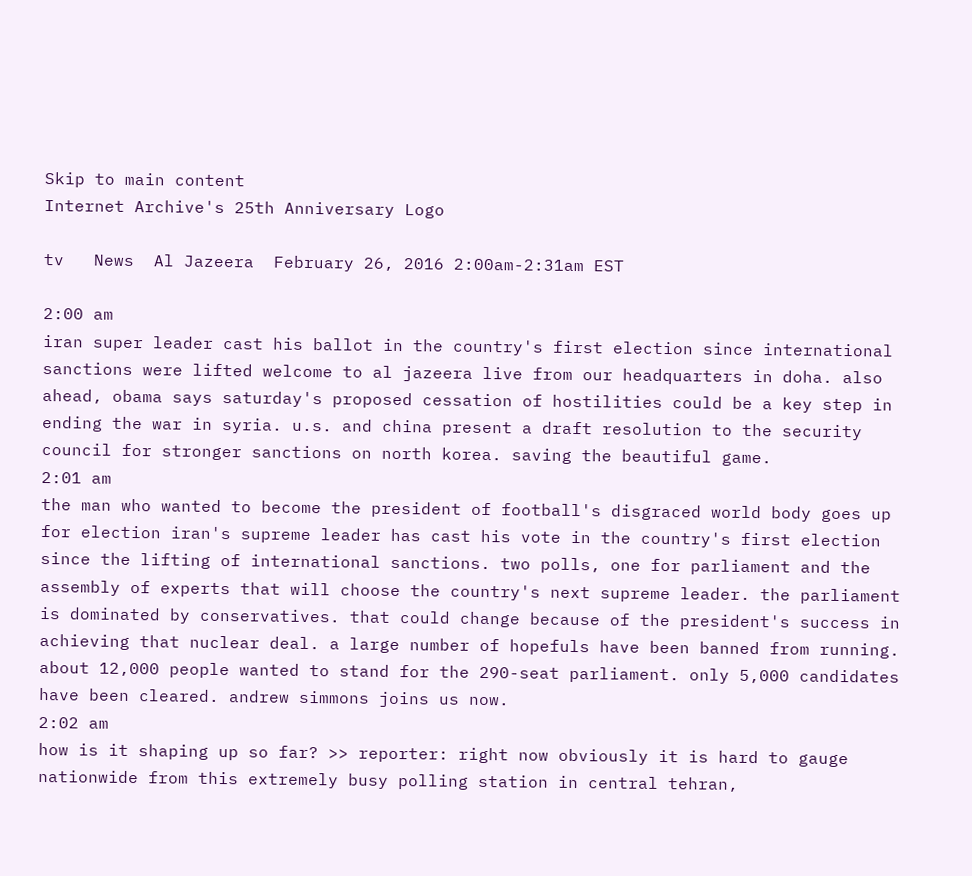Skip to main content
Internet Archive's 25th Anniversary Logo

tv   News  Al Jazeera  February 26, 2016 2:00am-2:31am EST

2:00 am
iran super leader cast his ballot in the country's first election since international sanctions were lifted welcome to al jazeera live from our headquarters in doha. also ahead, obama says saturday's proposed cessation of hostilities could be a key step in ending the war in syria. u.s. and china present a draft resolution to the security council for stronger sanctions on north korea. saving the beautiful game.
2:01 am
the man who wanted to become the president of football's disgraced world body goes up for election iran's supreme leader has cast his vote in the country's first election since the lifting of international sanctions. two polls, one for parliament and the assembly of experts that will choose the country's next supreme leader. the parliament is dominated by conservatives. that could change because of the president's success in achieving that nuclear deal. a large number of hopefuls have been banned from running. about 12,000 people wanted to stand for the 290-seat parliament. only 5,000 candidates have been cleared. andrew simmons joins us now.
2:02 am
how is it shaping up so far? >> reporter: right now obviously it is hard to gauge nationwide from this extremely busy polling station in central tehran,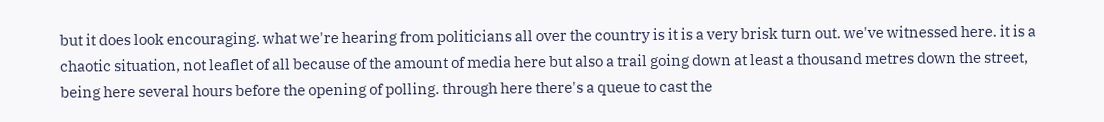but it does look encouraging. what we're hearing from politicians all over the country is it is a very brisk turn out. we've witnessed here. it is a chaotic situation, not leaflet of all because of the amount of media here but also a trail going down at least a thousand metres down the street, being here several hours before the opening of polling. through here there's a queue to cast the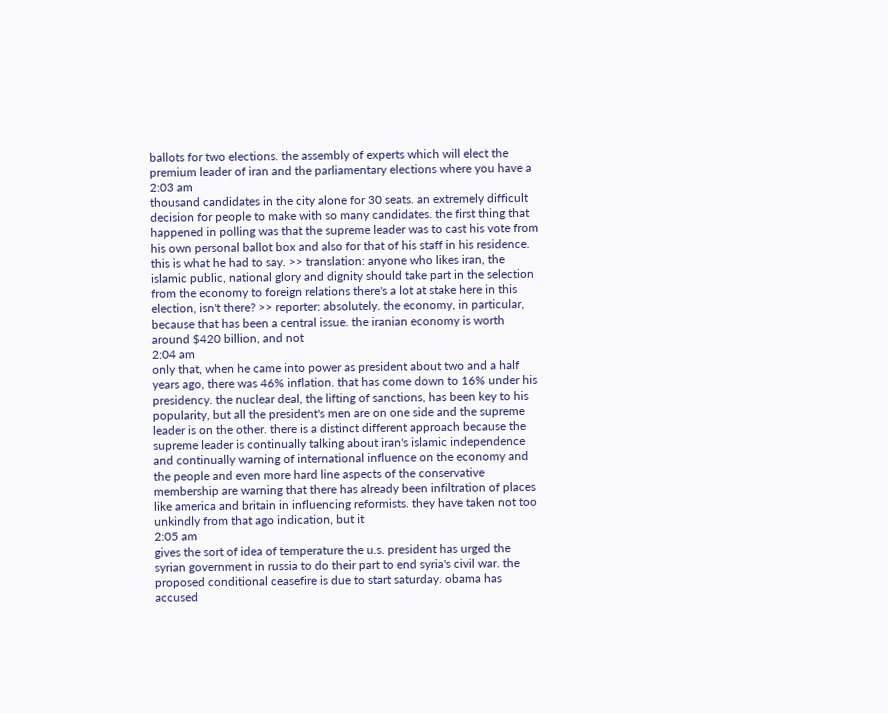ballots for two elections. the assembly of experts which will elect the premium leader of iran and the parliamentary elections where you have a
2:03 am
thousand candidates in the city alone for 30 seats. an extremely difficult decision for people to make with so many candidates. the first thing that happened in polling was that the supreme leader was to cast his vote from his own personal ballot box and also for that of his staff in his residence. this is what he had to say. >> translation: anyone who likes iran, the islamic public, national glory and dignity should take part in the selection from the economy to foreign relations there's a lot at stake here in this election, isn't there? >> reporter: absolutely. the economy, in particular, because that has been a central issue. the iranian economy is worth around $420 billion, and not
2:04 am
only that, when he came into power as president about two and a half years ago, there was 46% inflation. that has come down to 16% under his presidency. the nuclear deal, the lifting of sanctions, has been key to his popularity, but all the president's men are on one side and the supreme leader is on the other. there is a distinct different approach because the supreme leader is continually talking about iran's islamic independence and continually warning of international influence on the economy and the people and even more hard line aspects of the conservative membership are warning that there has already been infiltration of places like america and britain in influencing reformists. they have taken not too unkindly from that ago indication, but it
2:05 am
gives the sort of idea of temperature the u.s. president has urged the syrian government in russia to do their part to end syria's civil war. the proposed conditional ceasefire is due to start saturday. obama has accused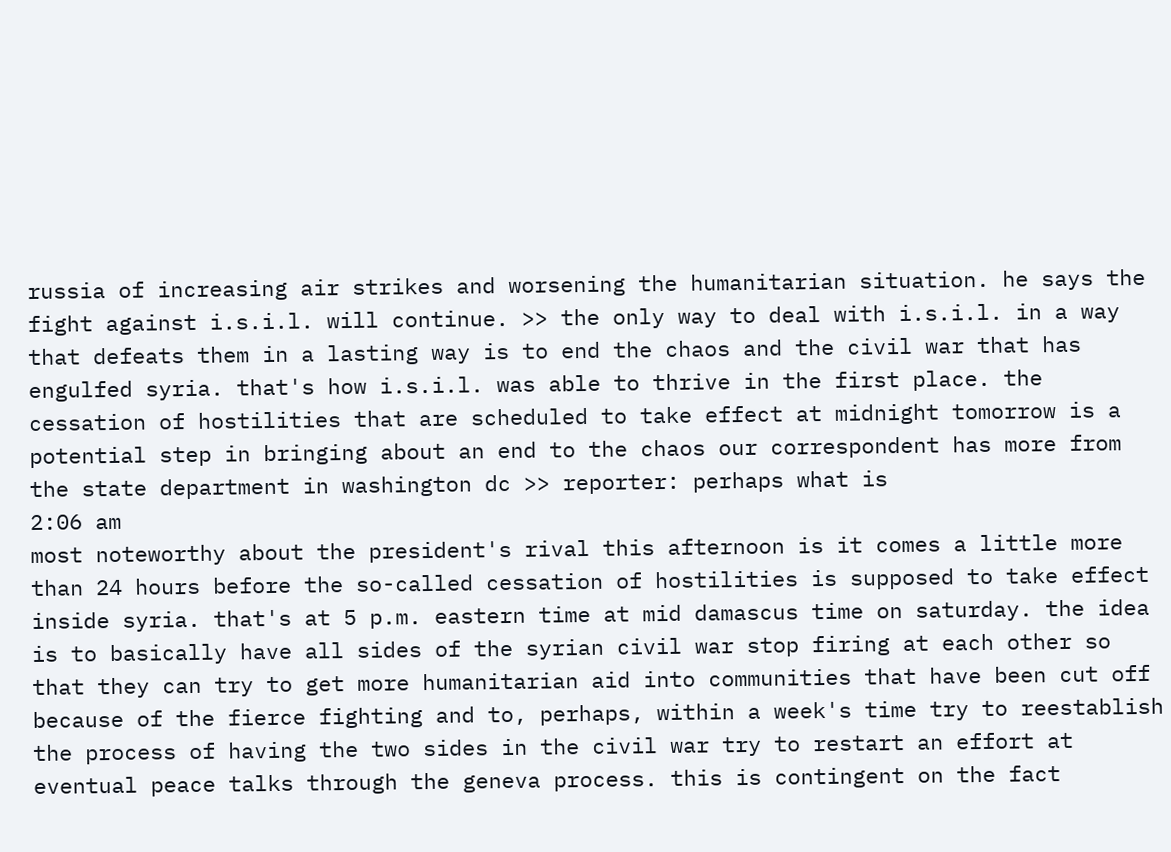russia of increasing air strikes and worsening the humanitarian situation. he says the fight against i.s.i.l. will continue. >> the only way to deal with i.s.i.l. in a way that defeats them in a lasting way is to end the chaos and the civil war that has engulfed syria. that's how i.s.i.l. was able to thrive in the first place. the cessation of hostilities that are scheduled to take effect at midnight tomorrow is a potential step in bringing about an end to the chaos our correspondent has more from the state department in washington dc >> reporter: perhaps what is
2:06 am
most noteworthy about the president's rival this afternoon is it comes a little more than 24 hours before the so-called cessation of hostilities is supposed to take effect inside syria. that's at 5 p.m. eastern time at mid damascus time on saturday. the idea is to basically have all sides of the syrian civil war stop firing at each other so that they can try to get more humanitarian aid into communities that have been cut off because of the fierce fighting and to, perhaps, within a week's time try to reestablish the process of having the two sides in the civil war try to restart an effort at eventual peace talks through the geneva process. this is contingent on the fact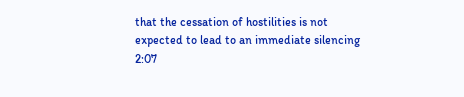that the cessation of hostilities is not expected to lead to an immediate silencing
2:07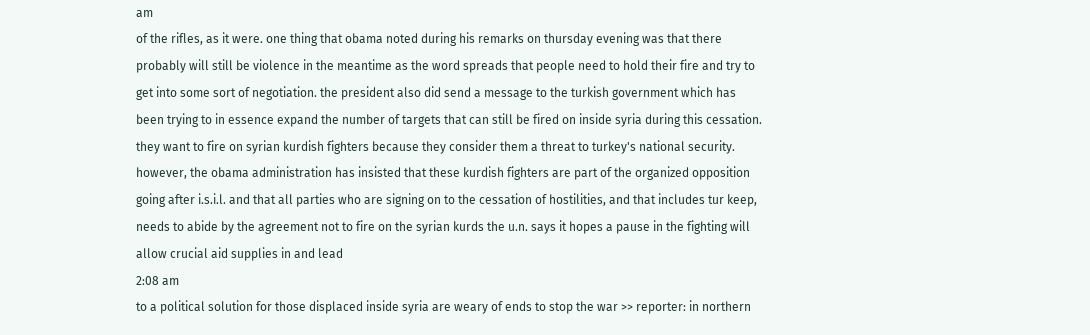am
of the rifles, as it were. one thing that obama noted during his remarks on thursday evening was that there probably will still be violence in the meantime as the word spreads that people need to hold their fire and try to get into some sort of negotiation. the president also did send a message to the turkish government which has been trying to in essence expand the number of targets that can still be fired on inside syria during this cessation. they want to fire on syrian kurdish fighters because they consider them a threat to turkey's national security. however, the obama administration has insisted that these kurdish fighters are part of the organized opposition going after i.s.i.l. and that all parties who are signing on to the cessation of hostilities, and that includes tur keep, needs to abide by the agreement not to fire on the syrian kurds the u.n. says it hopes a pause in the fighting will allow crucial aid supplies in and lead
2:08 am
to a political solution for those displaced inside syria are weary of ends to stop the war >> reporter: in northern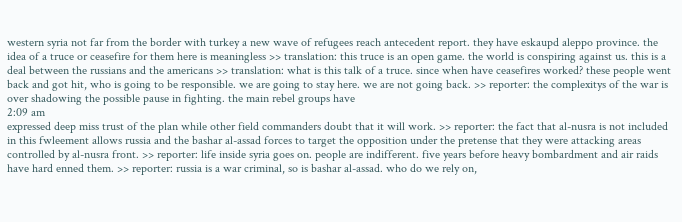western syria not far from the border with turkey a new wave of refugees reach antecedent report. they have eskaupd aleppo province. the idea of a truce or ceasefire for them here is meaningless >> translation: this truce is an open game. the world is conspiring against us. this is a deal between the russians and the americans >> translation: what is this talk of a truce. since when have ceasefires worked? these people went back and got hit, who is going to be responsible. we are going to stay here. we are not going back. >> reporter: the complexitys of the war is over shadowing the possible pause in fighting. the main rebel groups have
2:09 am
expressed deep miss trust of the plan while other field commanders doubt that it will work. >> reporter: the fact that al-nusra is not included in this fwleement allows russia and the bashar al-assad forces to target the opposition under the pretense that they were attacking areas controlled by al-nusra front. >> reporter: life inside syria goes on. people are indifferent. five years before heavy bombardment and air raids have hard enned them. >> reporter: russia is a war criminal, so is bashar al-assad. who do we rely on,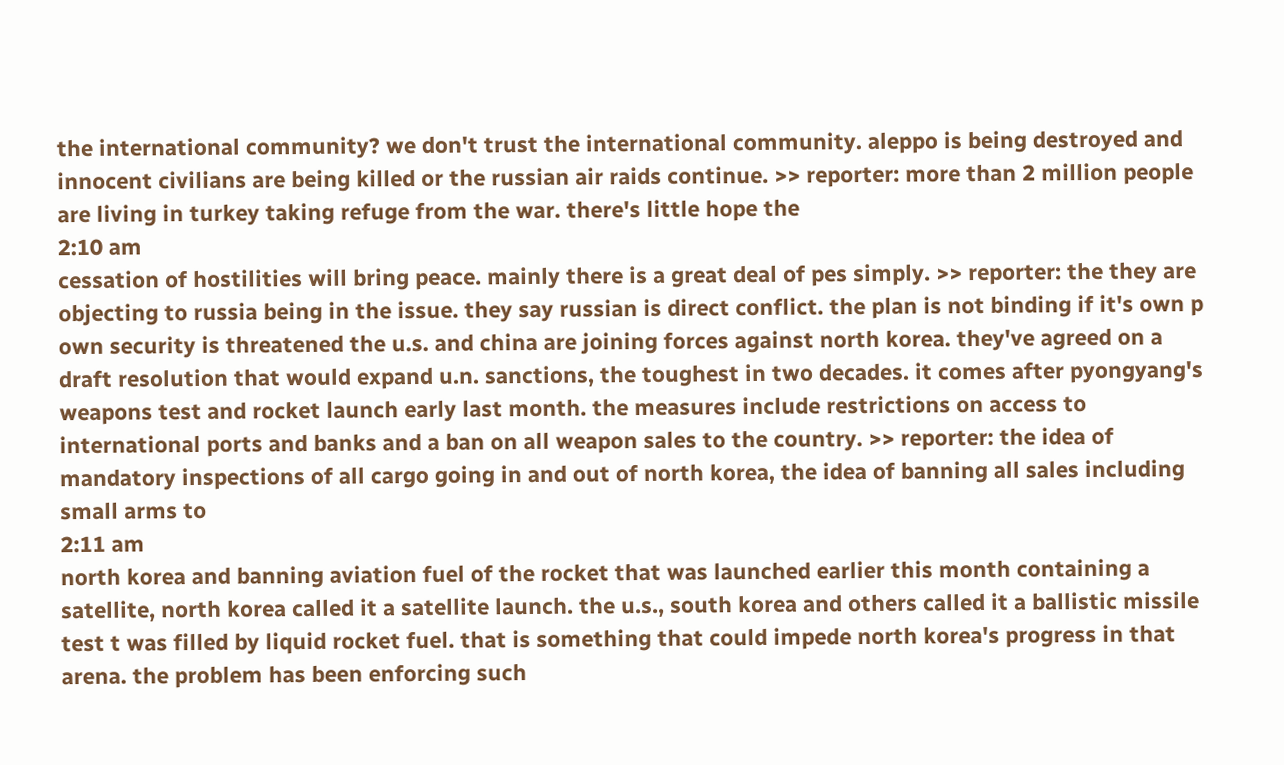the international community? we don't trust the international community. aleppo is being destroyed and innocent civilians are being killed or the russian air raids continue. >> reporter: more than 2 million people are living in turkey taking refuge from the war. there's little hope the
2:10 am
cessation of hostilities will bring peace. mainly there is a great deal of pes simply. >> reporter: the they are objecting to russia being in the issue. they say russian is direct conflict. the plan is not binding if it's own p own security is threatened the u.s. and china are joining forces against north korea. they've agreed on a draft resolution that would expand u.n. sanctions, the toughest in two decades. it comes after pyongyang's weapons test and rocket launch early last month. the measures include restrictions on access to international ports and banks and a ban on all weapon sales to the country. >> reporter: the idea of mandatory inspections of all cargo going in and out of north korea, the idea of banning all sales including small arms to
2:11 am
north korea and banning aviation fuel of the rocket that was launched earlier this month containing a satellite, north korea called it a satellite launch. the u.s., south korea and others called it a ballistic missile test t was filled by liquid rocket fuel. that is something that could impede north korea's progress in that arena. the problem has been enforcing such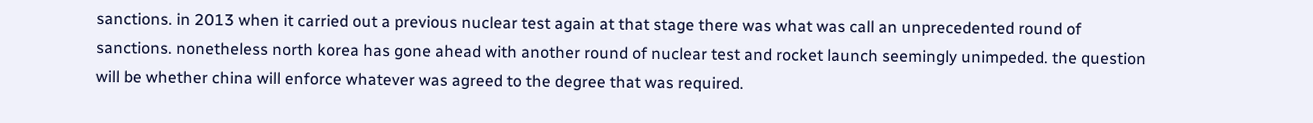sanctions. in 2013 when it carried out a previous nuclear test again at that stage there was what was call an unprecedented round of sanctions. nonetheless north korea has gone ahead with another round of nuclear test and rocket launch seemingly unimpeded. the question will be whether china will enforce whatever was agreed to the degree that was required.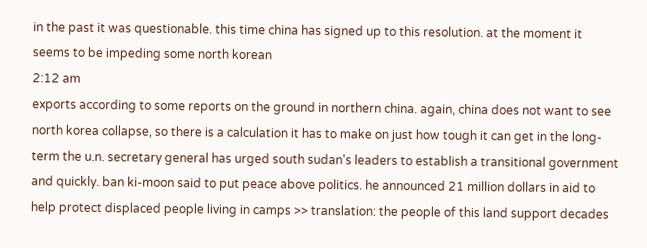in the past it was questionable. this time china has signed up to this resolution. at the moment it seems to be impeding some north korean
2:12 am
exports according to some reports on the ground in northern china. again, china does not want to see north korea collapse, so there is a calculation it has to make on just how tough it can get in the long-term the u.n. secretary general has urged south sudan's leaders to establish a transitional government and quickly. ban ki-moon said to put peace above politics. he announced 21 million dollars in aid to help protect displaced people living in camps >> translation: the people of this land support decades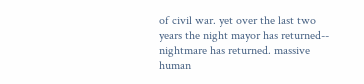of civil war. yet over the last two years the night mayor has returned-- nightmare has returned. massive human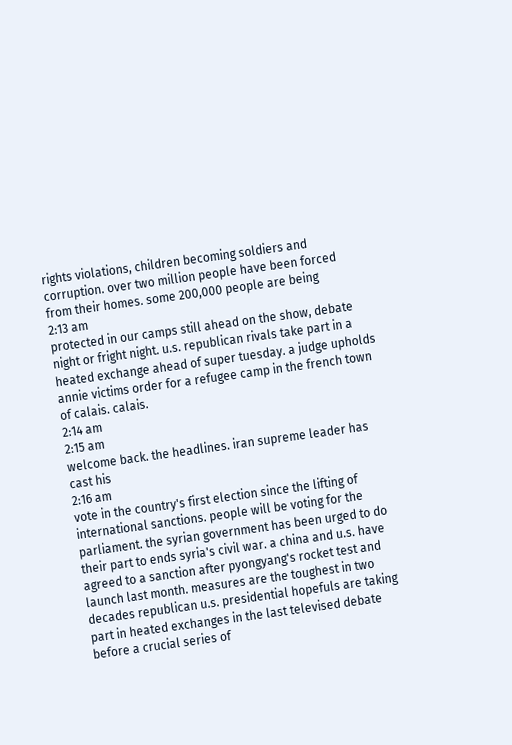rights violations, children becoming soldiers and corruption. over two million people have been forced from their homes. some 200,000 people are being
2:13 am
protected in our camps still ahead on the show, debate night or fright night. u.s. republican rivals take part in a heated exchange ahead of super tuesday. a judge upholds annie victims order for a refugee camp in the french town of calais. calais.
2:14 am
2:15 am
welcome back. the headlines. iran supreme leader has cast his
2:16 am
vote in the country's first election since the lifting of international sanctions. people will be voting for the parliament. the syrian government has been urged to do their part to ends syria's civil war. a china and u.s. have agreed to a sanction after pyongyang's rocket test and launch last month. measures are the toughest in two decades republican u.s. presidential hopefuls are taking part in heated exchanges in the last televised debate before a crucial series of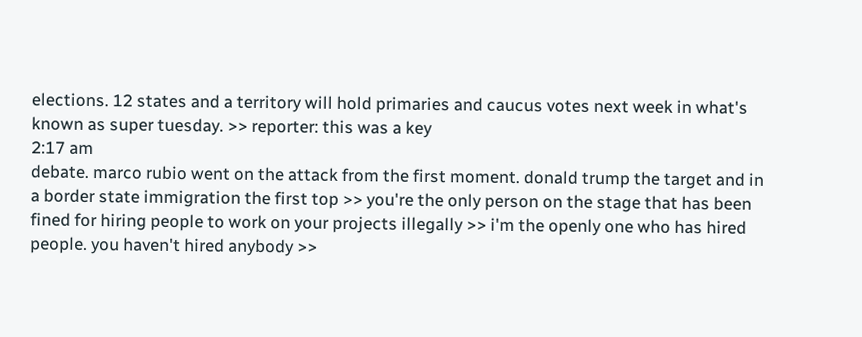elections. 12 states and a territory will hold primaries and caucus votes next week in what's known as super tuesday. >> reporter: this was a key
2:17 am
debate. marco rubio went on the attack from the first moment. donald trump the target and in a border state immigration the first top >> you're the only person on the stage that has been fined for hiring people to work on your projects illegally >> i'm the openly one who has hired people. you haven't hired anybody >>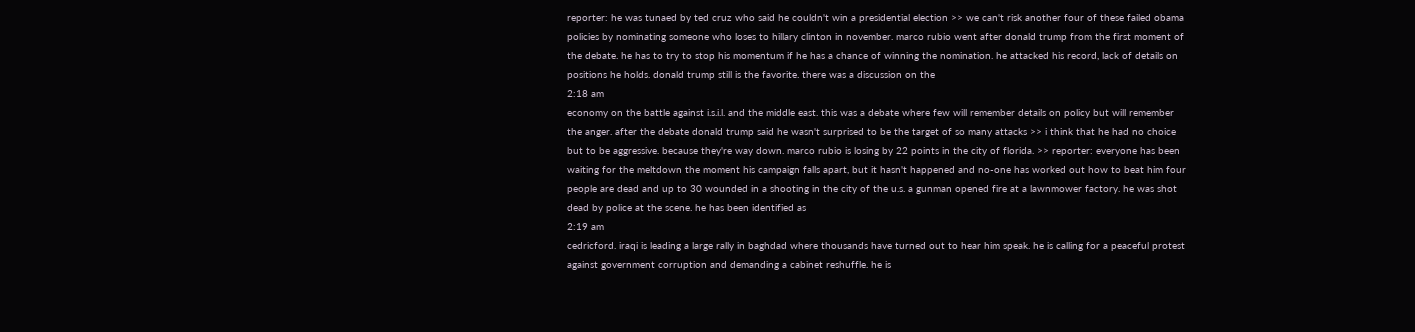reporter: he was tunaed by ted cruz who said he couldn't win a presidential election >> we can't risk another four of these failed obama policies by nominating someone who loses to hillary clinton in november. marco rubio went after donald trump from the first moment of the debate. he has to try to stop his momentum if he has a chance of winning the nomination. he attacked his record, lack of details on positions he holds. donald trump still is the favorite. there was a discussion on the
2:18 am
economy on the battle against i.s.i.l. and the middle east. this was a debate where few will remember details on policy but will remember the anger. after the debate donald trump said he wasn't surprised to be the target of so many attacks >> i think that he had no choice but to be aggressive. because they're way down. marco rubio is losing by 22 points in the city of florida. >> reporter: everyone has been waiting for the meltdown the moment his campaign falls apart, but it hasn't happened and no-one has worked out how to beat him four people are dead and up to 30 wounded in a shooting in the city of the u.s. a gunman opened fire at a lawnmower factory. he was shot dead by police at the scene. he has been identified as
2:19 am
cedricford. iraqi is leading a large rally in baghdad where thousands have turned out to hear him speak. he is calling for a peaceful protest against government corruption and demanding a cabinet reshuffle. he is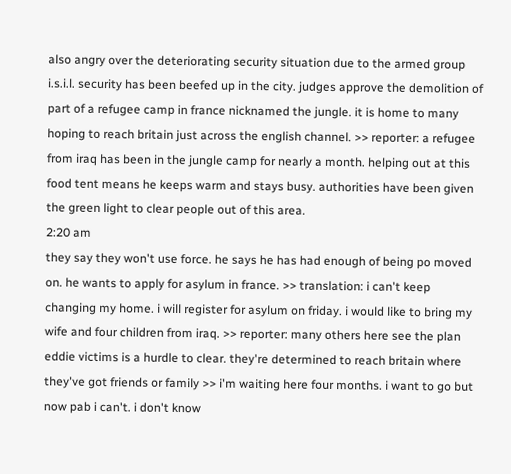also angry over the deteriorating security situation due to the armed group i.s.i.l. security has been beefed up in the city. judges approve the demolition of part of a refugee camp in france nicknamed the jungle. it is home to many hoping to reach britain just across the english channel. >> reporter: a refugee from iraq has been in the jungle camp for nearly a month. helping out at this food tent means he keeps warm and stays busy. authorities have been given the green light to clear people out of this area.
2:20 am
they say they won't use force. he says he has had enough of being po moved on. he wants to apply for asylum in france. >> translation: i can't keep changing my home. i will register for asylum on friday. i would like to bring my wife and four children from iraq. >> reporter: many others here see the plan eddie victims is a hurdle to clear. they're determined to reach britain where they've got friends or family >> i'm waiting here four months. i want to go but now pab i can't. i don't know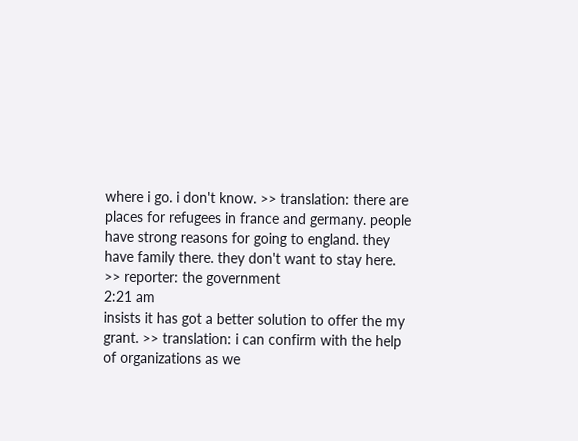where i go. i don't know. >> translation: there are places for refugees in france and germany. people have strong reasons for going to england. they have family there. they don't want to stay here. >> reporter: the government
2:21 am
insists it has got a better solution to offer the my grant. >> translation: i can confirm with the help of organizations as we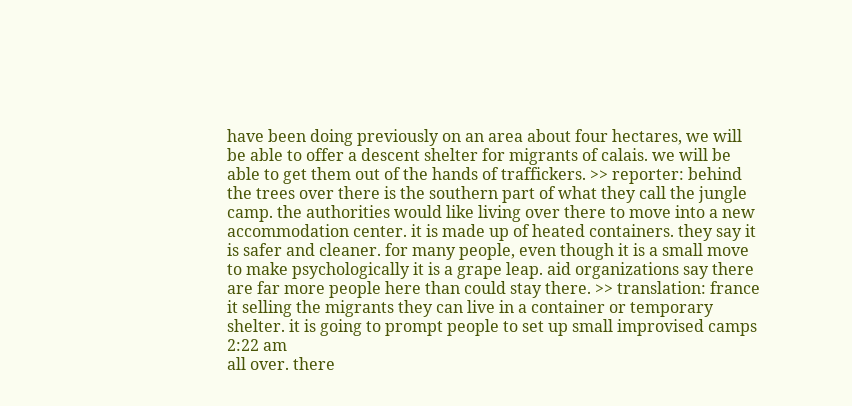have been doing previously on an area about four hectares, we will be able to offer a descent shelter for migrants of calais. we will be able to get them out of the hands of traffickers. >> reporter: behind the trees over there is the southern part of what they call the jungle camp. the authorities would like living over there to move into a new accommodation center. it is made up of heated containers. they say it is safer and cleaner. for many people, even though it is a small move to make psychologically it is a grape leap. aid organizations say there are far more people here than could stay there. >> translation: france it selling the migrants they can live in a container or temporary shelter. it is going to prompt people to set up small improvised camps
2:22 am
all over. there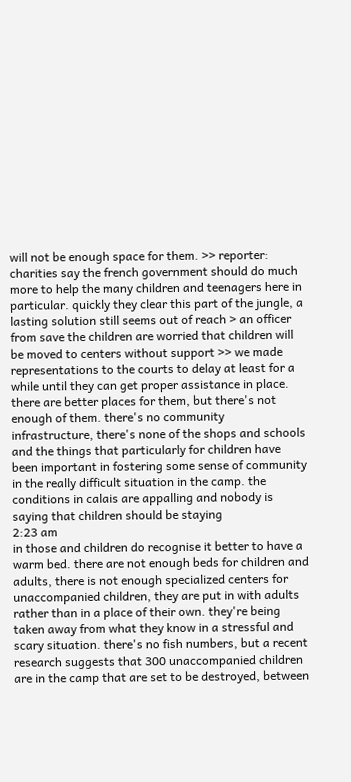will not be enough space for them. >> reporter: charities say the french government should do much more to help the many children and teenagers here in particular. quickly they clear this part of the jungle, a lasting solution still seems out of reach > an officer from save the children are worried that children will be moved to centers without support >> we made representations to the courts to delay at least for a while until they can get proper assistance in place. there are better places for them, but there's not enough of them. there's no community infrastructure, there's none of the shops and schools and the things that particularly for children have been important in fostering some sense of community in the really difficult situation in the camp. the conditions in calais are appalling and nobody is saying that children should be staying
2:23 am
in those and children do recognise it better to have a warm bed. there are not enough beds for children and adults, there is not enough specialized centers for unaccompanied children, they are put in with adults rather than in a place of their own. they're being taken away from what they know in a stressful and scary situation. there's no fish numbers, but a recent research suggests that 300 unaccompanied children are in the camp that are set to be destroyed, between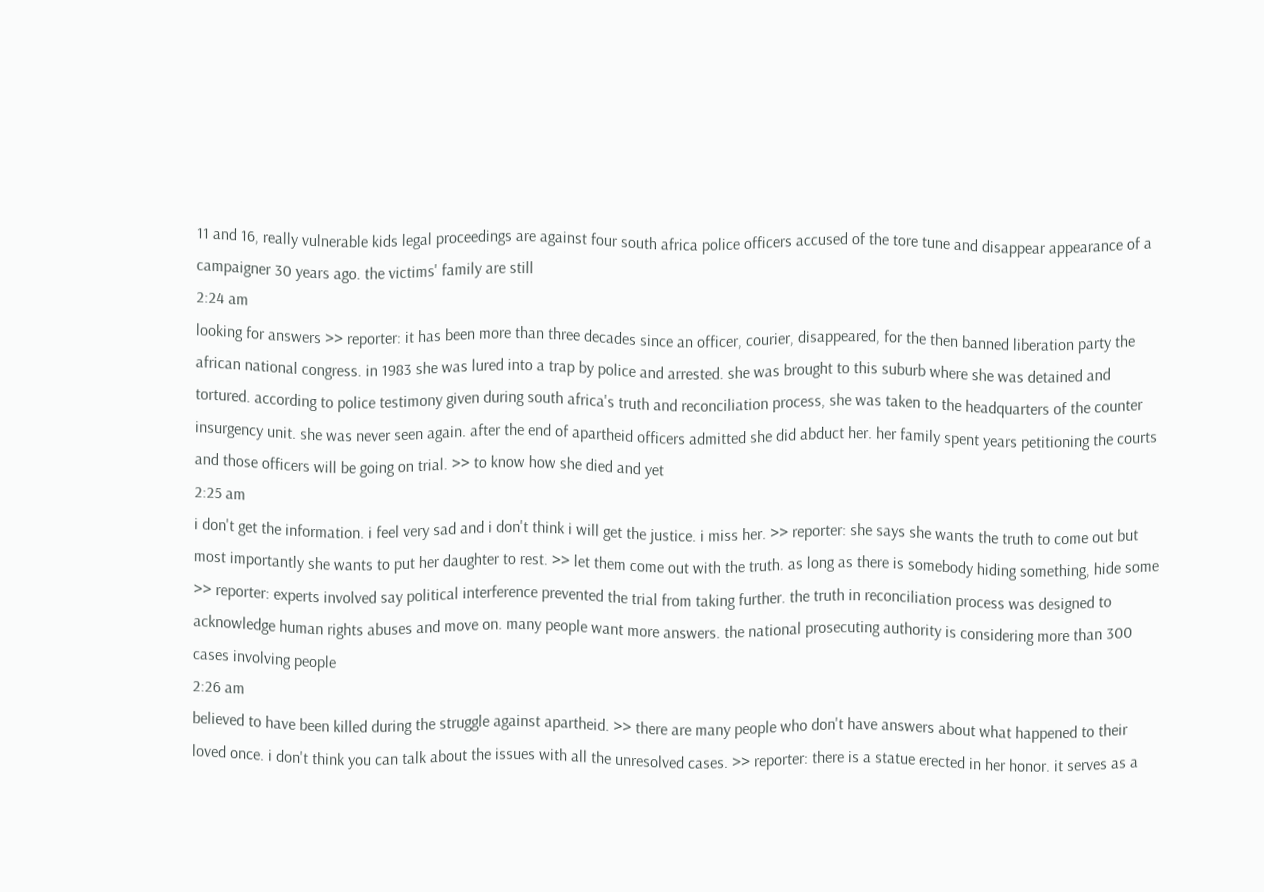11 and 16, really vulnerable kids legal proceedings are against four south africa police officers accused of the tore tune and disappear appearance of a campaigner 30 years ago. the victims' family are still
2:24 am
looking for answers >> reporter: it has been more than three decades since an officer, courier, disappeared, for the then banned liberation party the african national congress. in 1983 she was lured into a trap by police and arrested. she was brought to this suburb where she was detained and tortured. according to police testimony given during south africa's truth and reconciliation process, she was taken to the headquarters of the counter insurgency unit. she was never seen again. after the end of apartheid officers admitted she did abduct her. her family spent years petitioning the courts and those officers will be going on trial. >> to know how she died and yet
2:25 am
i don't get the information. i feel very sad and i don't think i will get the justice. i miss her. >> reporter: she says she wants the truth to come out but most importantly she wants to put her daughter to rest. >> let them come out with the truth. as long as there is somebody hiding something, hide some >> reporter: experts involved say political interference prevented the trial from taking further. the truth in reconciliation process was designed to acknowledge human rights abuses and move on. many people want more answers. the national prosecuting authority is considering more than 300 cases involving people
2:26 am
believed to have been killed during the struggle against apartheid. >> there are many people who don't have answers about what happened to their loved once. i don't think you can talk about the issues with all the unresolved cases. >> reporter: there is a statue erected in her honor. it serves as a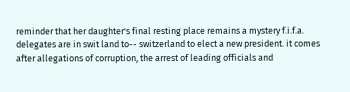reminder that her daughter's final resting place remains a mystery f.i.f.a. delegates are in swit land to-- switzerland to elect a new president. it comes after allegations of corruption, the arrest of leading officials and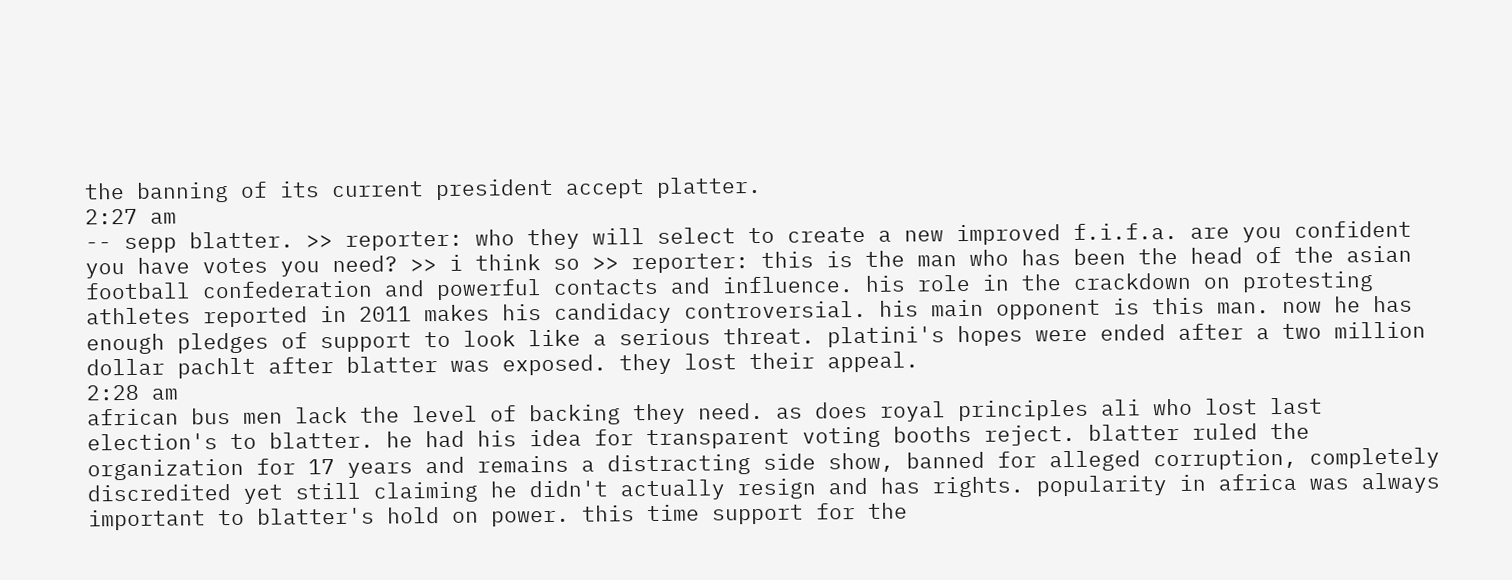the banning of its current president accept platter.
2:27 am
-- sepp blatter. >> reporter: who they will select to create a new improved f.i.f.a. are you confident you have votes you need? >> i think so >> reporter: this is the man who has been the head of the asian football confederation and powerful contacts and influence. his role in the crackdown on protesting athletes reported in 2011 makes his candidacy controversial. his main opponent is this man. now he has enough pledges of support to look like a serious threat. platini's hopes were ended after a two million dollar pachlt after blatter was exposed. they lost their appeal.
2:28 am
african bus men lack the level of backing they need. as does royal principles ali who lost last election's to blatter. he had his idea for transparent voting booths reject. blatter ruled the organization for 17 years and remains a distracting side show, banned for alleged corruption, completely discredited yet still claiming he didn't actually resign and has rights. popularity in africa was always important to blatter's hold on power. this time support for the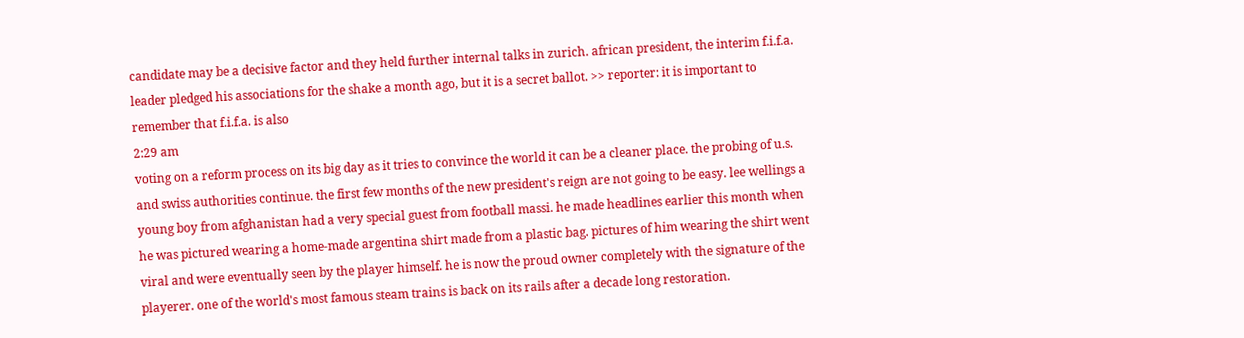candidate may be a decisive factor and they held further internal talks in zurich. african president, the interim f.i.f.a. leader pledged his associations for the shake a month ago, but it is a secret ballot. >> reporter: it is important to remember that f.i.f.a. is also
2:29 am
voting on a reform process on its big day as it tries to convince the world it can be a cleaner place. the probing of u.s. and swiss authorities continue. the first few months of the new president's reign are not going to be easy. lee wellings a young boy from afghanistan had a very special guest from football massi. he made headlines earlier this month when he was pictured wearing a home-made argentina shirt made from a plastic bag. pictures of him wearing the shirt went viral and were eventually seen by the player himself. he is now the proud owner completely with the signature of the playerer. one of the world's most famous steam trains is back on its rails after a decade long restoration.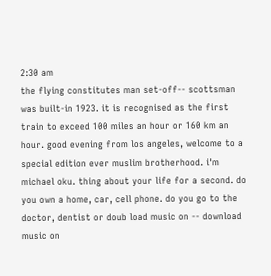2:30 am
the flying constitutes man set-off-- scottsman was built-in 1923. it is recognised as the first train to exceed 100 miles an hour or 160 km an hour. good evening from los angeles, welcome to a special edition ever muslim brotherhood. i'm michael oku. thing about your life for a second. do you own a home, car, cell phone. do you go to the doctor, dentist or doub load music on -- download music on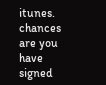itunes. chances are you have signed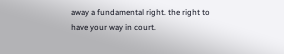away a fundamental right. the right to have your way in court.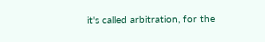it's called arbitration, for the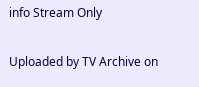info Stream Only

Uploaded by TV Archive on